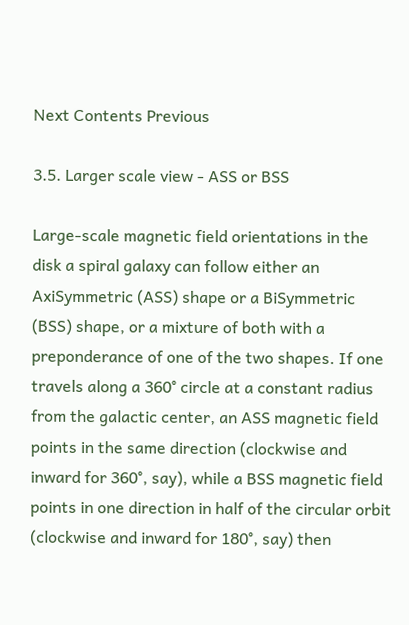Next Contents Previous

3.5. Larger scale view - ASS or BSS

Large-scale magnetic field orientations in the disk a spiral galaxy can follow either an AxiSymmetric (ASS) shape or a BiSymmetric (BSS) shape, or a mixture of both with a preponderance of one of the two shapes. If one travels along a 360° circle at a constant radius from the galactic center, an ASS magnetic field points in the same direction (clockwise and inward for 360°, say), while a BSS magnetic field points in one direction in half of the circular orbit (clockwise and inward for 180°, say) then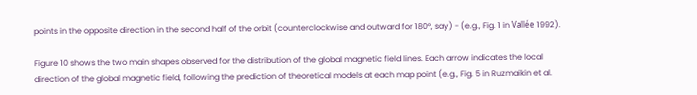points in the opposite direction in the second half of the orbit (counterclockwise and outward for 180°, say) - (e.g., Fig. 1 in Vallée 1992).

Figure 10 shows the two main shapes observed for the distribution of the global magnetic field lines. Each arrow indicates the local direction of the global magnetic field, following the prediction of theoretical models at each map point (e.g., Fig. 5 in Ruzmaikin et al.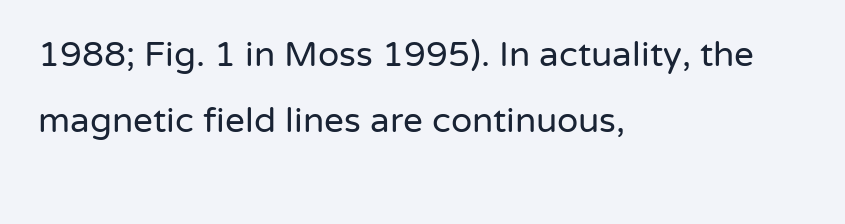1988; Fig. 1 in Moss 1995). In actuality, the magnetic field lines are continuous,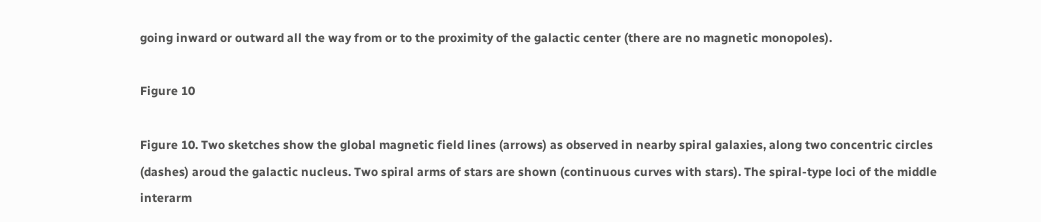going inward or outward all the way from or to the proximity of the galactic center (there are no magnetic monopoles).

Figure 10

Figure 10. Two sketches show the global magnetic field lines (arrows) as observed in nearby spiral galaxies, along two concentric circles (dashes) aroud the galactic nucleus. Two spiral arms of stars are shown (continuous curves with stars). The spiral-type loci of the middle interarm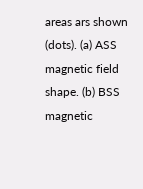areas ars shown (dots). (a) ASS magnetic field shape. (b) BSS magnetic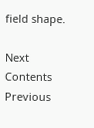field shape.

Next Contents Previous